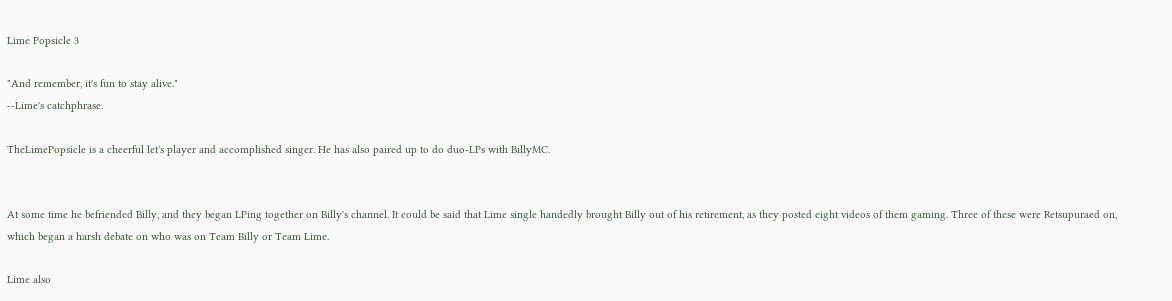Lime Popsicle 3

"And remember, it's fun to stay alive."
--Lime's catchphrase.

TheLimePopsicle is a cheerful let's player and accomplished singer. He has also paired up to do duo-LPs with BillyMC.


At some time he befriended Billy, and they began LPing together on Billy's channel. It could be said that Lime single handedly brought Billy out of his retirement, as they posted eight videos of them gaming. Three of these were Retsupuraed on, which began a harsh debate on who was on Team Billy or Team Lime.

Lime also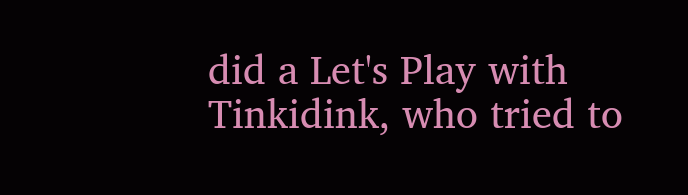did a Let's Play with Tinkidink, who tried to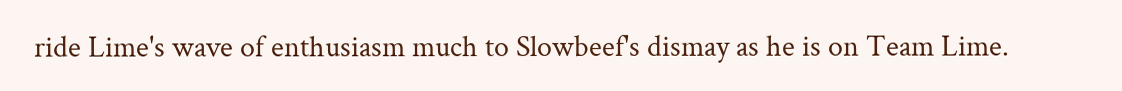ride Lime's wave of enthusiasm much to Slowbeef's dismay as he is on Team Lime.